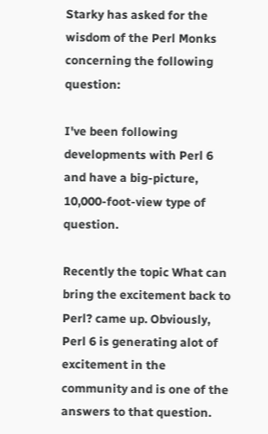Starky has asked for the wisdom of the Perl Monks concerning the following question:

I've been following developments with Perl 6 and have a big-picture, 10,000-foot-view type of question.

Recently the topic What can bring the excitement back to Perl? came up. Obviously, Perl 6 is generating alot of excitement in the community and is one of the answers to that question.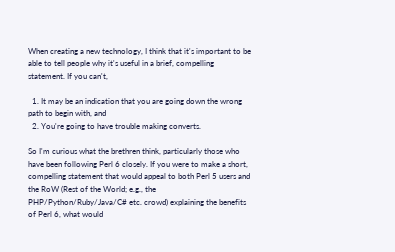When creating a new technology, I think that it's important to be able to tell people why it's useful in a brief, compelling statement. If you can't,

  1. It may be an indication that you are going down the wrong path to begin with, and
  2. You're going to have trouble making converts.

So I'm curious what the brethren think, particularly those who have been following Perl 6 closely. If you were to make a short, compelling statement that would appeal to both Perl 5 users and the RoW (Rest of the World; e.g., the PHP/Python/Ruby/Java/C# etc. crowd) explaining the benefits of Perl 6, what would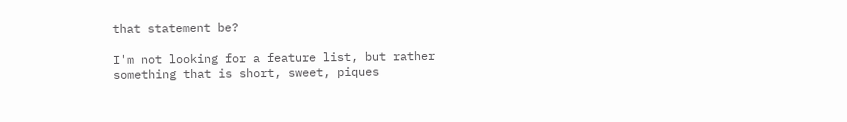that statement be?

I'm not looking for a feature list, but rather something that is short, sweet, piques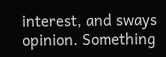interest, and sways opinion. Something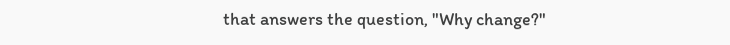that answers the question, "Why change?"